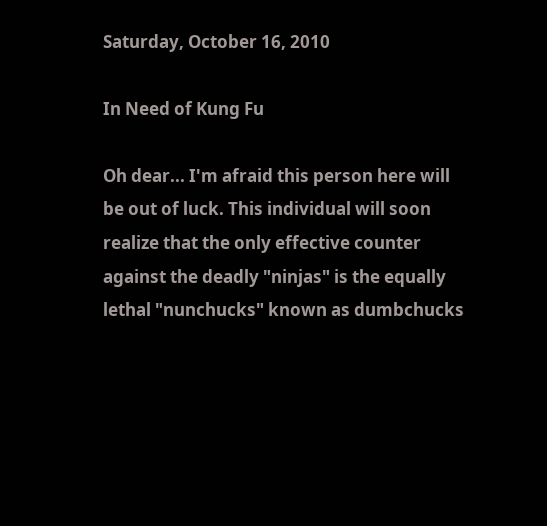Saturday, October 16, 2010

In Need of Kung Fu

Oh dear... I'm afraid this person here will be out of luck. This individual will soon realize that the only effective counter against the deadly "ninjas" is the equally lethal "nunchucks" known as dumbchucks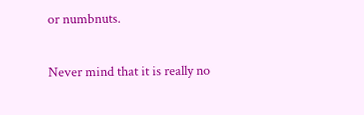or numbnuts.

Never mind that it is really no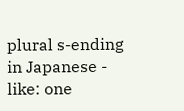plural s-ending in Japanese - like: one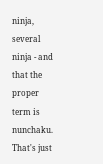ninja, several ninja - and that the proper term is nunchaku. That's just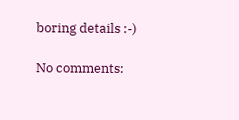boring details :-)

No comments: